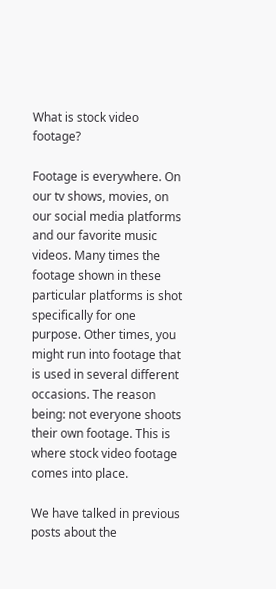What is stock video footage?

Footage is everywhere. On our tv shows, movies, on our social media platforms and our favorite music videos. Many times the footage shown in these particular platforms is shot specifically for one purpose. Other times, you might run into footage that is used in several different occasions. The reason being: not everyone shoots their own footage. This is where stock video footage comes into place.

We have talked in previous posts about the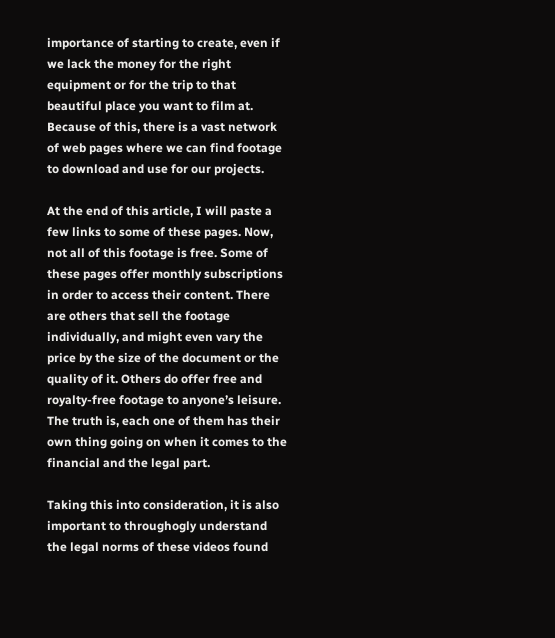importance of starting to create, even if we lack the money for the right equipment or for the trip to that beautiful place you want to film at. Because of this, there is a vast network of web pages where we can find footage to download and use for our projects.

At the end of this article, I will paste a few links to some of these pages. Now, not all of this footage is free. Some of these pages offer monthly subscriptions in order to access their content. There are others that sell the footage individually, and might even vary the price by the size of the document or the quality of it. Others do offer free and royalty-free footage to anyone’s leisure. The truth is, each one of them has their own thing going on when it comes to the financial and the legal part.

Taking this into consideration, it is also important to throughogly understand the legal norms of these videos found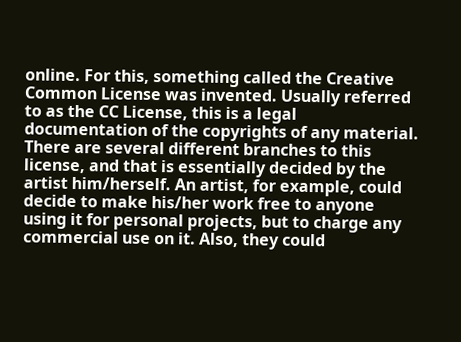online. For this, something called the Creative Common License was invented. Usually referred to as the CC License, this is a legal documentation of the copyrights of any material. There are several different branches to this license, and that is essentially decided by the artist him/herself. An artist, for example, could decide to make his/her work free to anyone using it for personal projects, but to charge any commercial use on it. Also, they could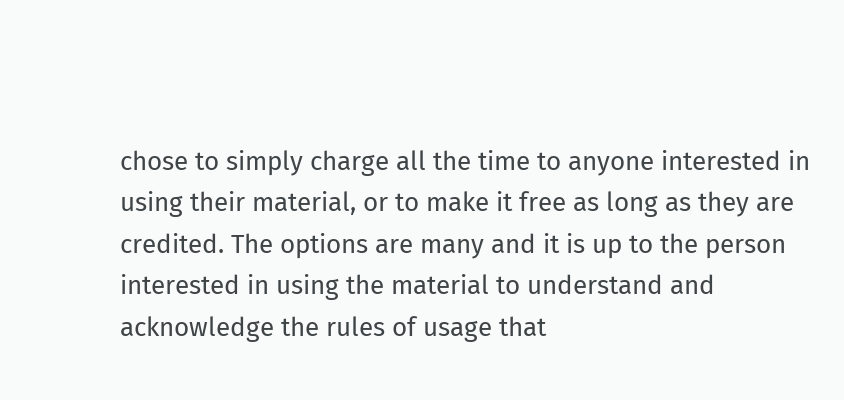chose to simply charge all the time to anyone interested in using their material, or to make it free as long as they are credited. The options are many and it is up to the person interested in using the material to understand and acknowledge the rules of usage that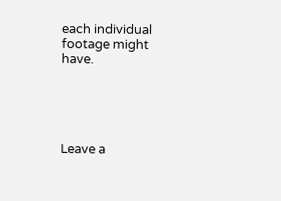each individual footage might have.





Leave a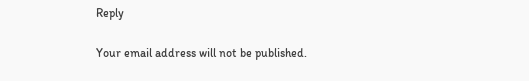Reply

Your email address will not be published.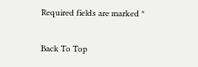Required fields are marked *

Back To Top